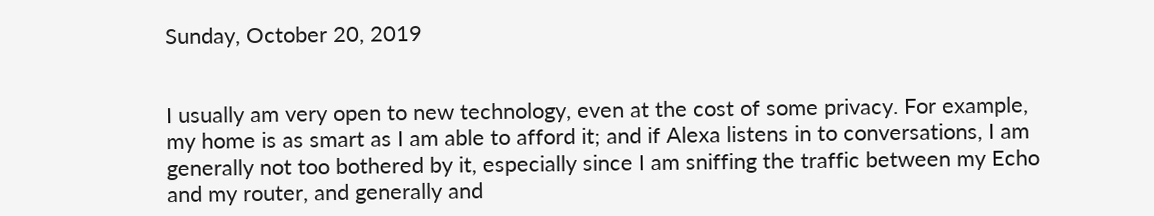Sunday, October 20, 2019


I usually am very open to new technology, even at the cost of some privacy. For example, my home is as smart as I am able to afford it; and if Alexa listens in to conversations, I am generally not too bothered by it, especially since I am sniffing the traffic between my Echo and my router, and generally and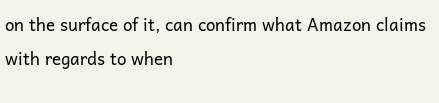on the surface of it, can confirm what Amazon claims with regards to when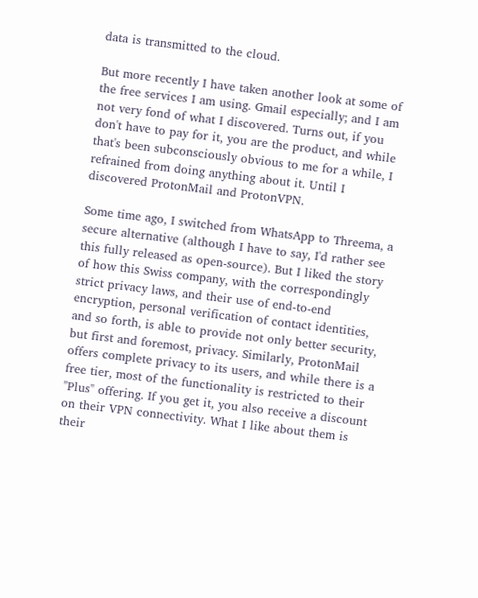data is transmitted to the cloud.

But more recently I have taken another look at some of the free services I am using. Gmail especially; and I am not very fond of what I discovered. Turns out, if you don't have to pay for it, you are the product, and while that's been subconsciously obvious to me for a while, I refrained from doing anything about it. Until I discovered ProtonMail and ProtonVPN.

Some time ago, I switched from WhatsApp to Threema, a secure alternative (although I have to say, I'd rather see this fully released as open-source). But I liked the story of how this Swiss company, with the correspondingly strict privacy laws, and their use of end-to-end encryption, personal verification of contact identities, and so forth, is able to provide not only better security, but first and foremost, privacy. Similarly, ProtonMail offers complete privacy to its users, and while there is a free tier, most of the functionality is restricted to their "Plus" offering. If you get it, you also receive a discount on their VPN connectivity. What I like about them is their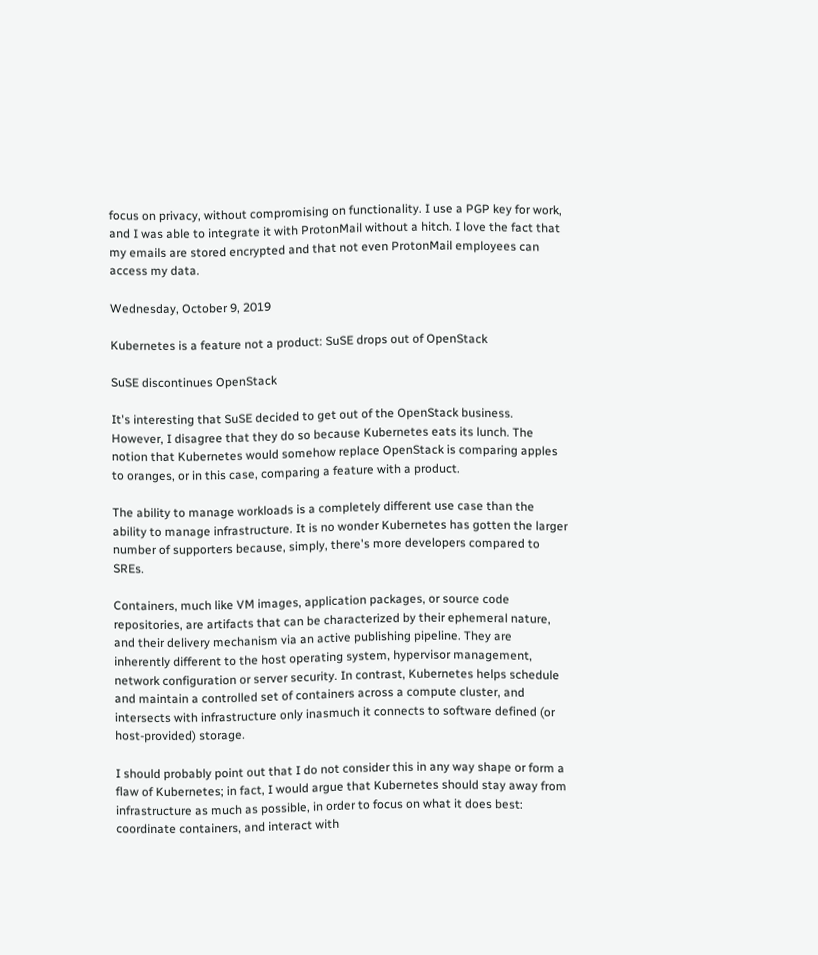focus on privacy, without compromising on functionality. I use a PGP key for work, and I was able to integrate it with ProtonMail without a hitch. I love the fact that my emails are stored encrypted and that not even ProtonMail employees can access my data.

Wednesday, October 9, 2019

Kubernetes is a feature not a product: SuSE drops out of OpenStack

SuSE discontinues OpenStack

It's interesting that SuSE decided to get out of the OpenStack business. However, I disagree that they do so because Kubernetes eats its lunch. The notion that Kubernetes would somehow replace OpenStack is comparing apples to oranges, or in this case, comparing a feature with a product.

The ability to manage workloads is a completely different use case than the ability to manage infrastructure. It is no wonder Kubernetes has gotten the larger number of supporters because, simply, there's more developers compared to SREs.

Containers, much like VM images, application packages, or source code repositories, are artifacts that can be characterized by their ephemeral nature, and their delivery mechanism via an active publishing pipeline. They are inherently different to the host operating system, hypervisor management, network configuration or server security. In contrast, Kubernetes helps schedule and maintain a controlled set of containers across a compute cluster, and intersects with infrastructure only inasmuch it connects to software defined (or host-provided) storage.

I should probably point out that I do not consider this in any way shape or form a flaw of Kubernetes; in fact, I would argue that Kubernetes should stay away from infrastructure as much as possible, in order to focus on what it does best: coordinate containers, and interact with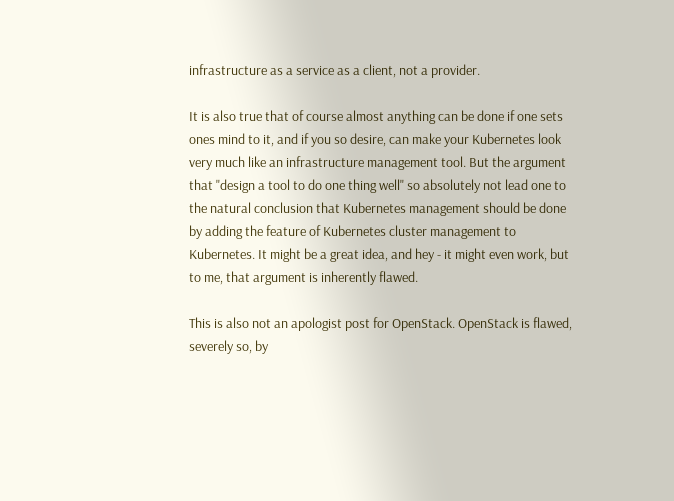infrastructure as a service as a client, not a provider.

It is also true that of course almost anything can be done if one sets ones mind to it, and if you so desire, can make your Kubernetes look very much like an infrastructure management tool. But the argument that "design a tool to do one thing well" so absolutely not lead one to the natural conclusion that Kubernetes management should be done by adding the feature of Kubernetes cluster management to Kubernetes. It might be a great idea, and hey - it might even work, but to me, that argument is inherently flawed.

This is also not an apologist post for OpenStack. OpenStack is flawed, severely so, by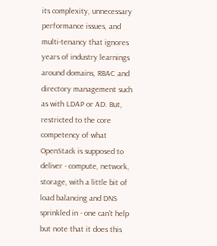its complexity, unnecessary performance issues, and multi-tenancy that ignores years of industry learnings around domains, RBAC and directory management such as with LDAP or AD. But, restricted to the core competency of what OpenStack is supposed to deliver - compute, network, storage, with a little bit of load balancing and DNS sprinkled in - one can't help but note that it does this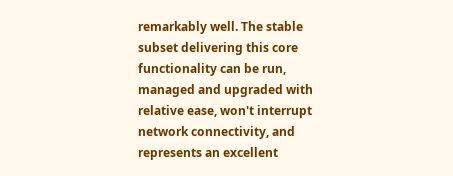remarkably well. The stable subset delivering this core functionality can be run, managed and upgraded with relative ease, won't interrupt network connectivity, and represents an excellent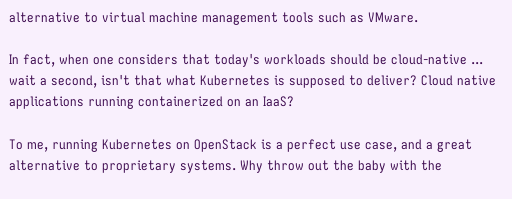alternative to virtual machine management tools such as VMware.

In fact, when one considers that today's workloads should be cloud-native ... wait a second, isn't that what Kubernetes is supposed to deliver? Cloud native applications running containerized on an IaaS?

To me, running Kubernetes on OpenStack is a perfect use case, and a great alternative to proprietary systems. Why throw out the baby with the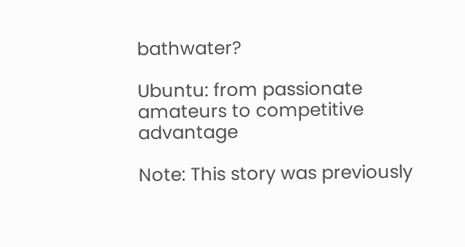bathwater?

Ubuntu: from passionate amateurs to competitive advantage

Note: This story was previously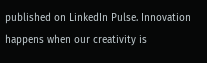published on LinkedIn Pulse. Innovation happens when our creativity is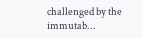challenged by the immutab...